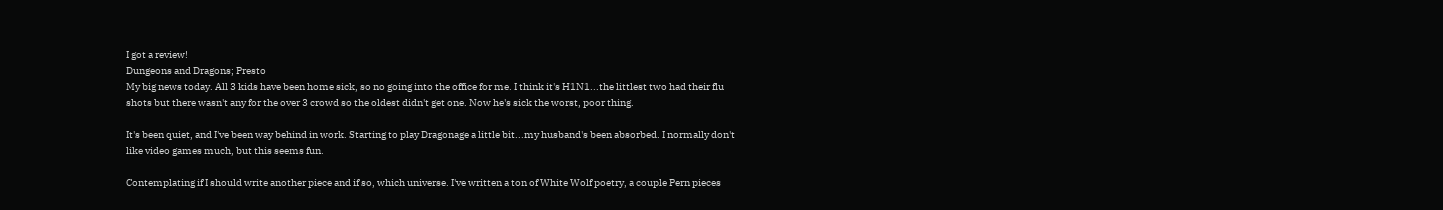I got a review!
Dungeons and Dragons; Presto
My big news today. All 3 kids have been home sick, so no going into the office for me. I think it's H1N1...the littlest two had their flu shots but there wasn't any for the over 3 crowd so the oldest didn't get one. Now he's sick the worst, poor thing.

It's been quiet, and I've been way behind in work. Starting to play Dragonage a little bit...my husband's been absorbed. I normally don't like video games much, but this seems fun.

Contemplating if I should write another piece and if so, which universe. I've written a ton of White Wolf poetry, a couple Pern pieces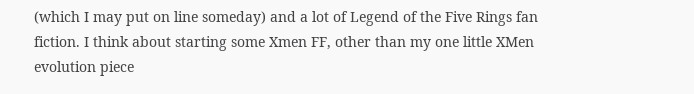(which I may put on line someday) and a lot of Legend of the Five Rings fan fiction. I think about starting some Xmen FF, other than my one little XMen evolution piece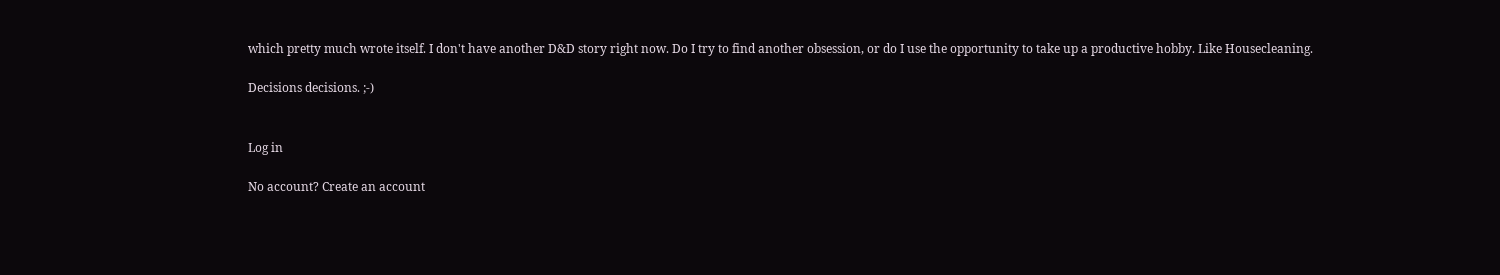which pretty much wrote itself. I don't have another D&D story right now. Do I try to find another obsession, or do I use the opportunity to take up a productive hobby. Like Housecleaning.

Decisions decisions. ;-)


Log in

No account? Create an account